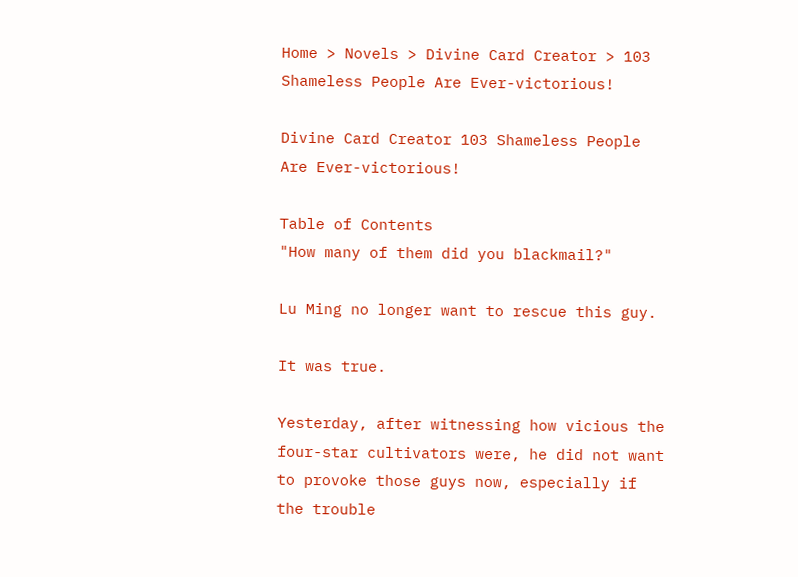Home > Novels > Divine Card Creator > 103 Shameless People Are Ever-victorious!

Divine Card Creator 103 Shameless People Are Ever-victorious!

Table of Contents
"How many of them did you blackmail?"

Lu Ming no longer want to rescue this guy.

It was true.

Yesterday, after witnessing how vicious the four-star cultivators were, he did not want to provoke those guys now, especially if the trouble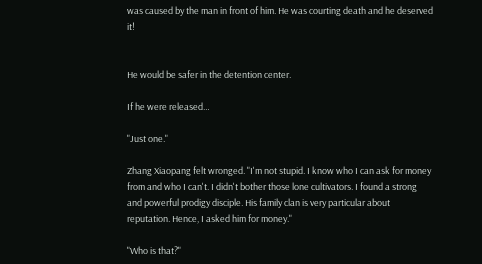was caused by the man in front of him. He was courting death and he deserved it!


He would be safer in the detention center.

If he were released…

"Just one."

Zhang Xiaopang felt wronged. "I'm not stupid. I know who I can ask for money from and who I can't. I didn't bother those lone cultivators. I found a strong and powerful prodigy disciple. His family clan is very particular about reputation. Hence, I asked him for money."

"Who is that?"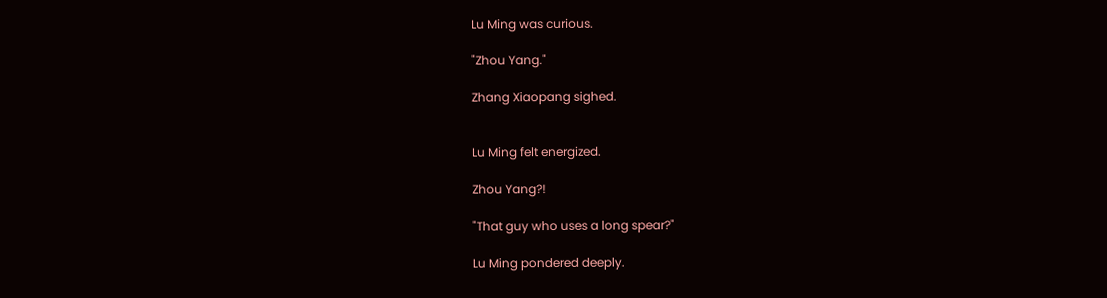Lu Ming was curious.

"Zhou Yang."

Zhang Xiaopang sighed.


Lu Ming felt energized.

Zhou Yang?!

"That guy who uses a long spear?"

Lu Ming pondered deeply.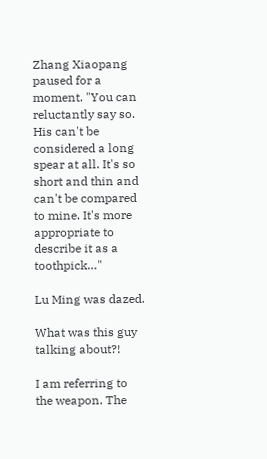Zhang Xiaopang paused for a moment. "You can reluctantly say so. His can't be considered a long spear at all. It's so short and thin and can't be compared to mine. It's more appropriate to describe it as a toothpick…"

Lu Ming was dazed.

What was this guy talking about?!

I am referring to the weapon. The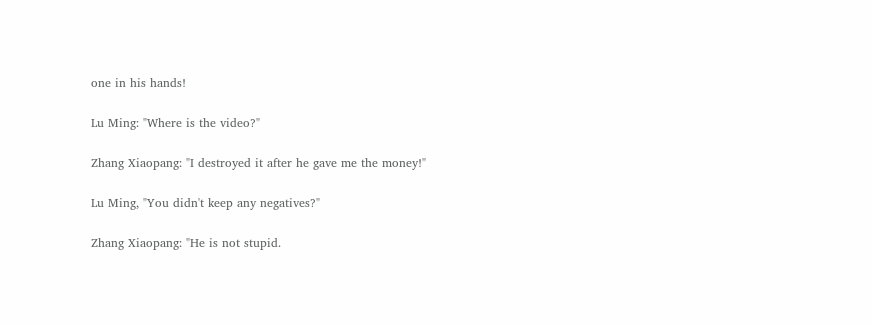one in his hands!

Lu Ming: "Where is the video?"

Zhang Xiaopang: "I destroyed it after he gave me the money!"

Lu Ming, "You didn't keep any negatives?"

Zhang Xiaopang: "He is not stupid.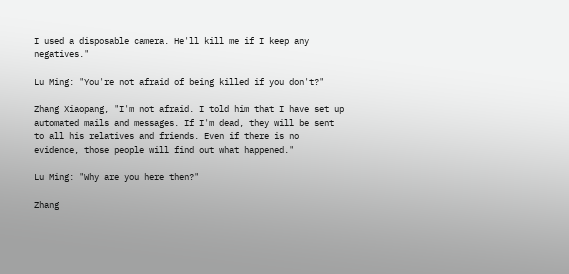I used a disposable camera. He'll kill me if I keep any negatives."

Lu Ming: "You're not afraid of being killed if you don't?"

Zhang Xiaopang, "I'm not afraid. I told him that I have set up automated mails and messages. If I'm dead, they will be sent to all his relatives and friends. Even if there is no evidence, those people will find out what happened."

Lu Ming: "Why are you here then?"

Zhang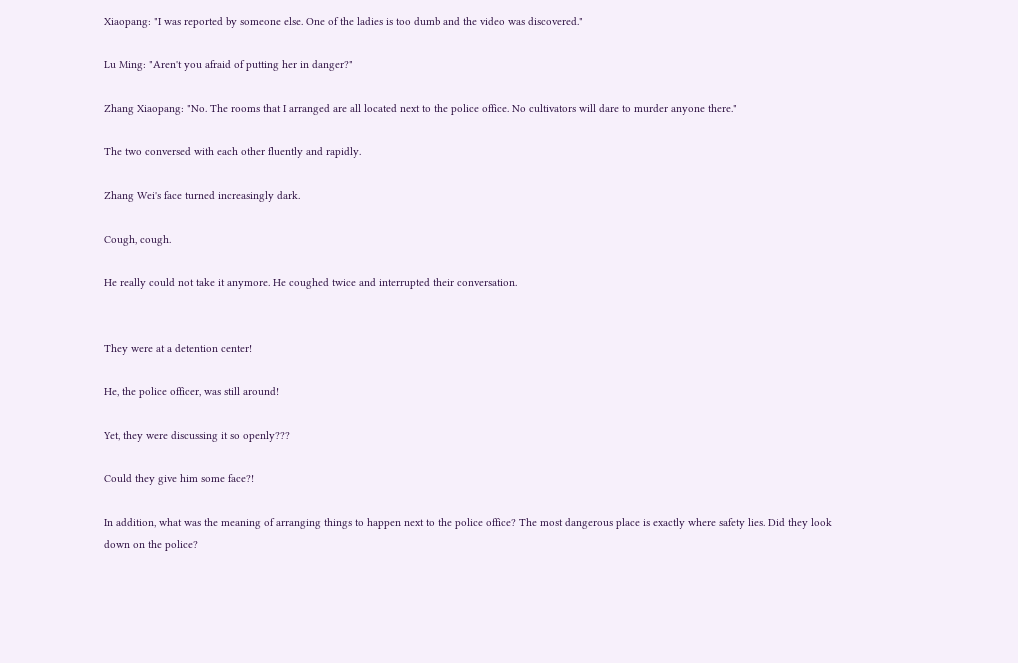Xiaopang: "I was reported by someone else. One of the ladies is too dumb and the video was discovered."

Lu Ming: "Aren't you afraid of putting her in danger?"

Zhang Xiaopang: "No. The rooms that I arranged are all located next to the police office. No cultivators will dare to murder anyone there."

The two conversed with each other fluently and rapidly.

Zhang Wei's face turned increasingly dark.

Cough, cough.

He really could not take it anymore. He coughed twice and interrupted their conversation.


They were at a detention center!

He, the police officer, was still around!

Yet, they were discussing it so openly???

Could they give him some face?!

In addition, what was the meaning of arranging things to happen next to the police office? The most dangerous place is exactly where safety lies. Did they look down on the police?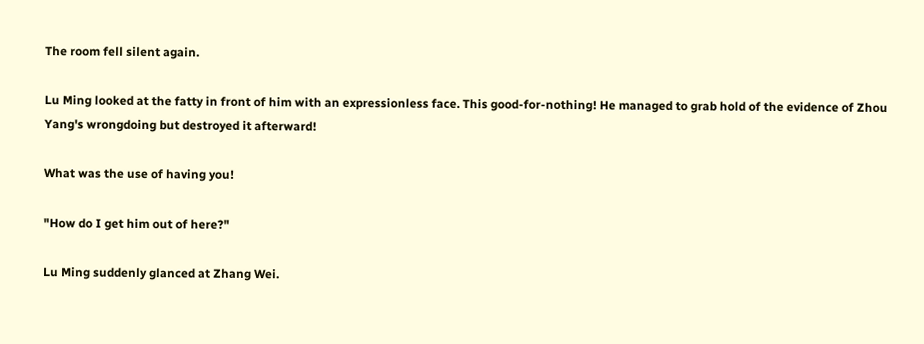The room fell silent again.

Lu Ming looked at the fatty in front of him with an expressionless face. This good-for-nothing! He managed to grab hold of the evidence of Zhou Yang's wrongdoing but destroyed it afterward!

What was the use of having you!

"How do I get him out of here?"

Lu Ming suddenly glanced at Zhang Wei.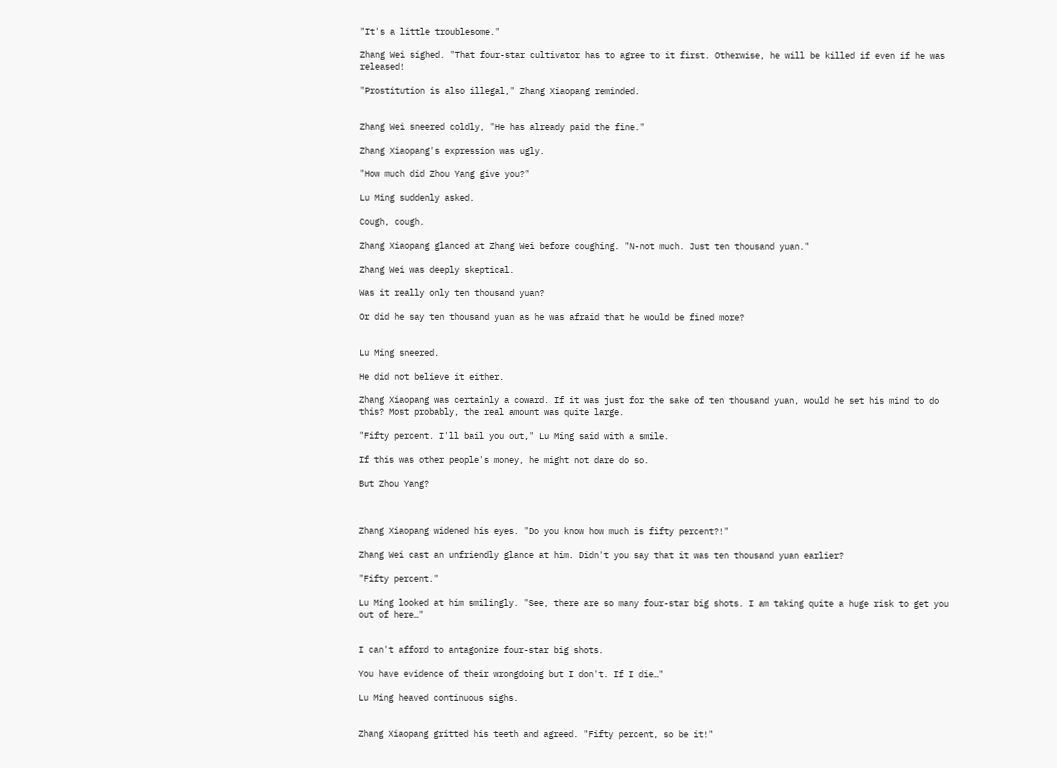"It's a little troublesome."

Zhang Wei sighed. "That four-star cultivator has to agree to it first. Otherwise, he will be killed if even if he was released!

"Prostitution is also illegal," Zhang Xiaopang reminded.


Zhang Wei sneered coldly, "He has already paid the fine."

Zhang Xiaopang's expression was ugly.

"How much did Zhou Yang give you?"

Lu Ming suddenly asked.

Cough, cough.

Zhang Xiaopang glanced at Zhang Wei before coughing. "N-not much. Just ten thousand yuan."

Zhang Wei was deeply skeptical.

Was it really only ten thousand yuan?

Or did he say ten thousand yuan as he was afraid that he would be fined more?


Lu Ming sneered.

He did not believe it either.

Zhang Xiaopang was certainly a coward. If it was just for the sake of ten thousand yuan, would he set his mind to do this? Most probably, the real amount was quite large.

"Fifty percent. I'll bail you out," Lu Ming said with a smile.

If this was other people's money, he might not dare do so.

But Zhou Yang?



Zhang Xiaopang widened his eyes. "Do you know how much is fifty percent?!"

Zhang Wei cast an unfriendly glance at him. Didn't you say that it was ten thousand yuan earlier?

"Fifty percent."

Lu Ming looked at him smilingly. "See, there are so many four-star big shots. I am taking quite a huge risk to get you out of here…"


I can't afford to antagonize four-star big shots.

You have evidence of their wrongdoing but I don't. If I die…"

Lu Ming heaved continuous sighs.


Zhang Xiaopang gritted his teeth and agreed. "Fifty percent, so be it!"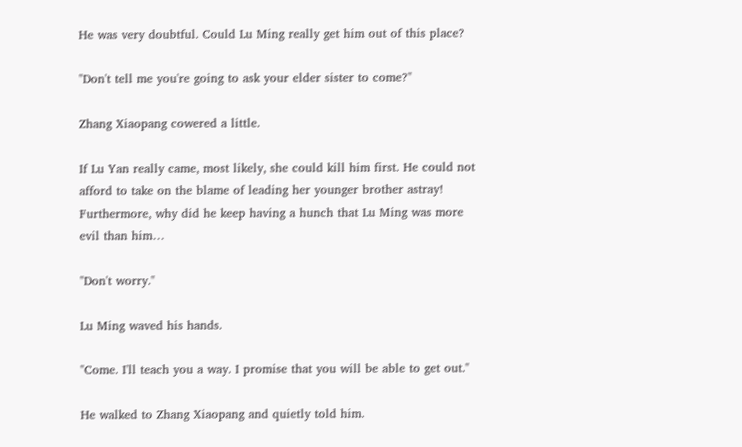He was very doubtful. Could Lu Ming really get him out of this place?

"Don't tell me you're going to ask your elder sister to come?"

Zhang Xiaopang cowered a little.

If Lu Yan really came, most likely, she could kill him first. He could not afford to take on the blame of leading her younger brother astray! Furthermore, why did he keep having a hunch that Lu Ming was more evil than him…

"Don't worry."

Lu Ming waved his hands.

"Come. I'll teach you a way. I promise that you will be able to get out."

He walked to Zhang Xiaopang and quietly told him.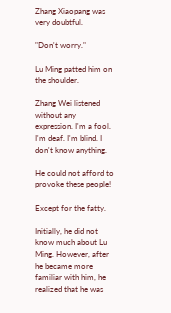Zhang Xiaopang was very doubtful.

"Don't worry."

Lu Ming patted him on the shoulder.

Zhang Wei listened without any expression. I'm a fool. I'm deaf. I'm blind. I don't know anything.

He could not afford to provoke these people!

Except for the fatty.

Initially, he did not know much about Lu Ming. However, after he became more familiar with him, he realized that he was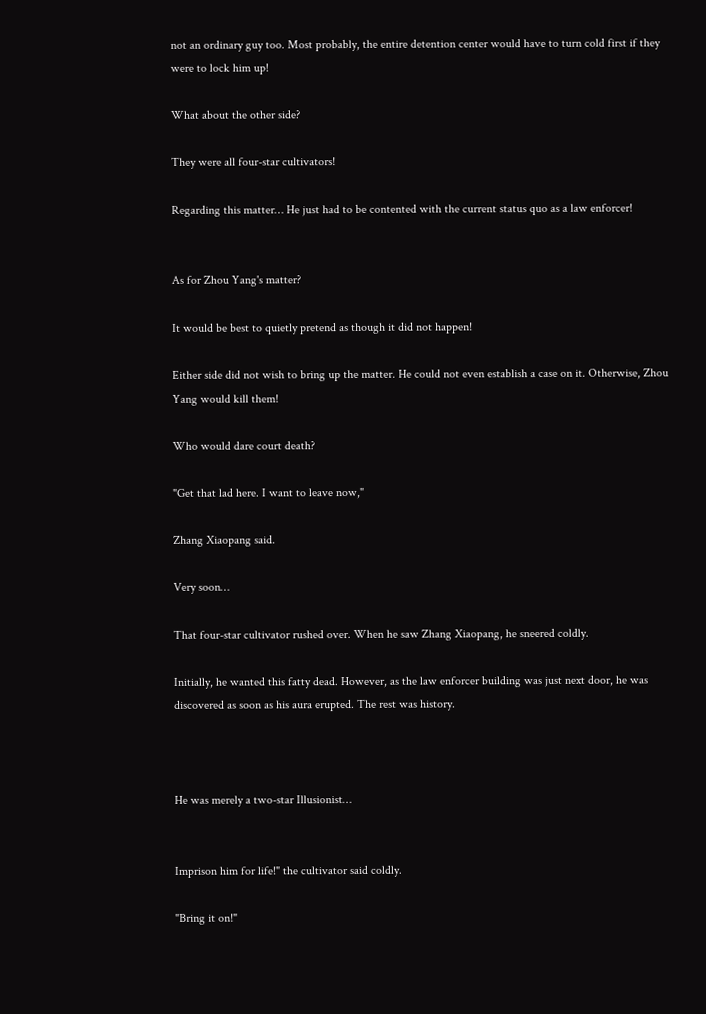not an ordinary guy too. Most probably, the entire detention center would have to turn cold first if they were to lock him up!

What about the other side?

They were all four-star cultivators!

Regarding this matter… He just had to be contented with the current status quo as a law enforcer!


As for Zhou Yang's matter?

It would be best to quietly pretend as though it did not happen!

Either side did not wish to bring up the matter. He could not even establish a case on it. Otherwise, Zhou Yang would kill them!

Who would dare court death?

"Get that lad here. I want to leave now,"

Zhang Xiaopang said.

Very soon…

That four-star cultivator rushed over. When he saw Zhang Xiaopang, he sneered coldly.

Initially, he wanted this fatty dead. However, as the law enforcer building was just next door, he was discovered as soon as his aura erupted. The rest was history.



He was merely a two-star Illusionist…


Imprison him for life!" the cultivator said coldly.

"Bring it on!"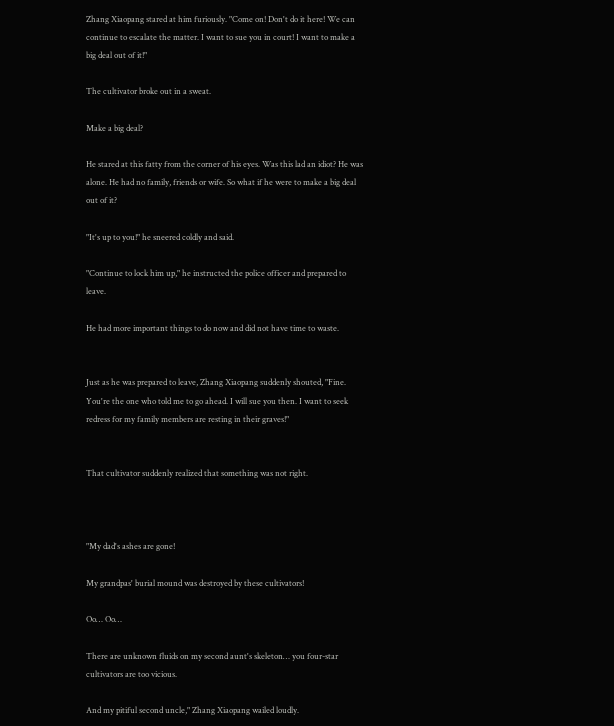Zhang Xiaopang stared at him furiously. "Come on! Don't do it here! We can continue to escalate the matter. I want to sue you in court! I want to make a big deal out of it!"

The cultivator broke out in a sweat.

Make a big deal?

He stared at this fatty from the corner of his eyes. Was this lad an idiot? He was alone. He had no family, friends or wife. So what if he were to make a big deal out of it?

"It's up to you!" he sneered coldly and said.

"Continue to lock him up," he instructed the police officer and prepared to leave.

He had more important things to do now and did not have time to waste.


Just as he was prepared to leave, Zhang Xiaopang suddenly shouted, "Fine. You're the one who told me to go ahead. I will sue you then. I want to seek redress for my family members are resting in their graves!"


That cultivator suddenly realized that something was not right.



"My dad's ashes are gone!

My grandpas' burial mound was destroyed by these cultivators!

Oo… Oo…

There are unknown fluids on my second aunt's skeleton… you four-star cultivators are too vicious.

And my pitiful second uncle," Zhang Xiaopang wailed loudly.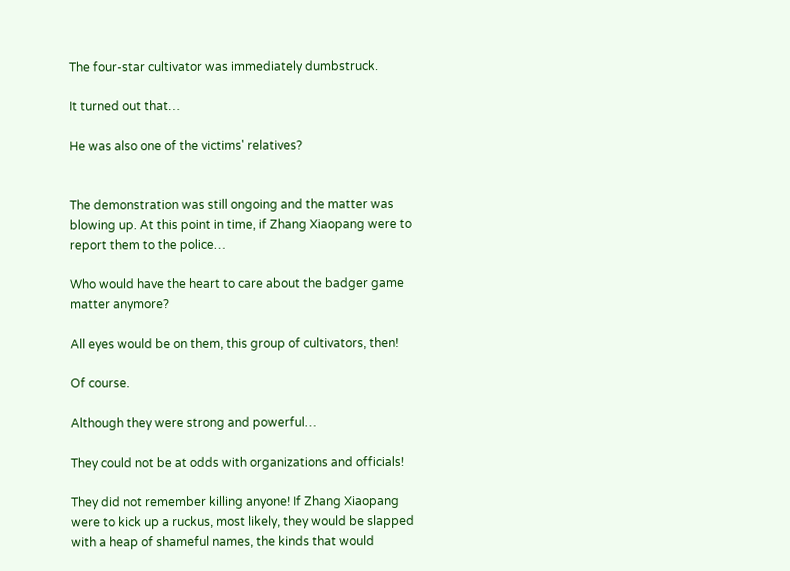The four-star cultivator was immediately dumbstruck.

It turned out that…

He was also one of the victims' relatives?


The demonstration was still ongoing and the matter was blowing up. At this point in time, if Zhang Xiaopang were to report them to the police…

Who would have the heart to care about the badger game matter anymore?

All eyes would be on them, this group of cultivators, then!

Of course.

Although they were strong and powerful…

They could not be at odds with organizations and officials!

They did not remember killing anyone! If Zhang Xiaopang were to kick up a ruckus, most likely, they would be slapped with a heap of shameful names, the kinds that would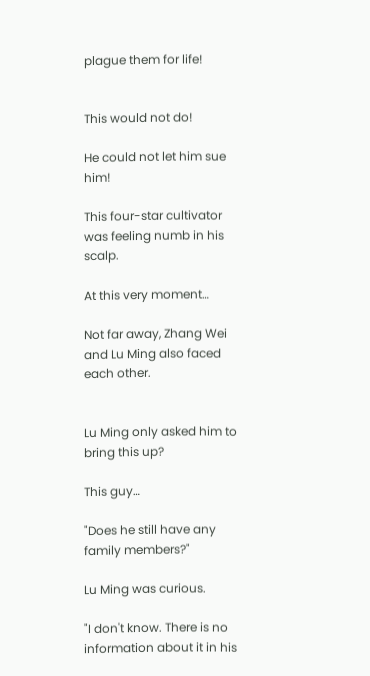plague them for life!


This would not do!

He could not let him sue him!

This four-star cultivator was feeling numb in his scalp.

At this very moment…

Not far away, Zhang Wei and Lu Ming also faced each other.


Lu Ming only asked him to bring this up?

This guy…

"Does he still have any family members?"

Lu Ming was curious.

"I don't know. There is no information about it in his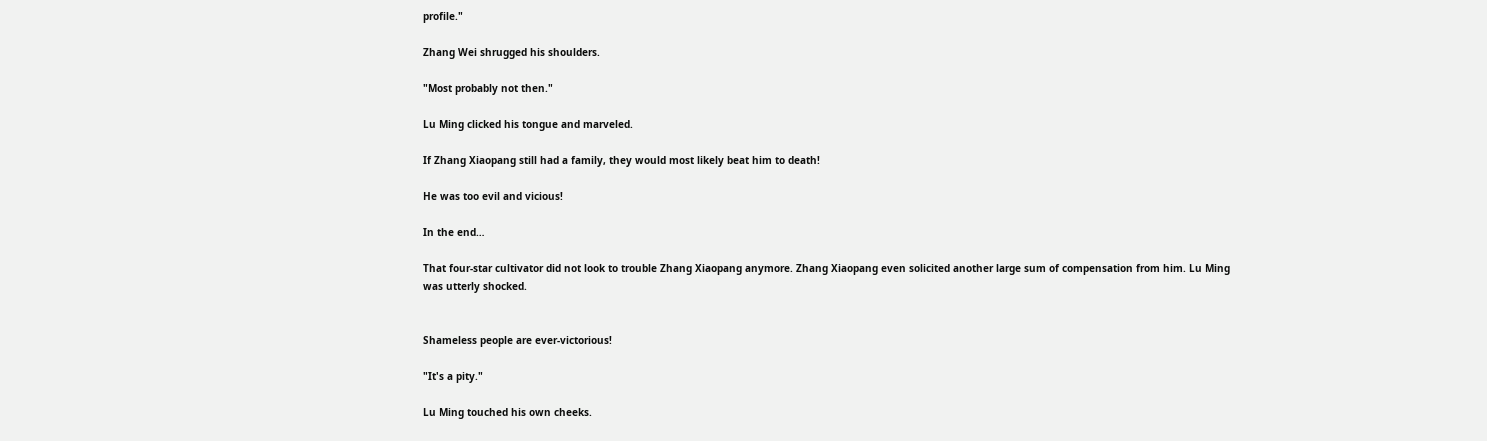profile."

Zhang Wei shrugged his shoulders.

"Most probably not then."

Lu Ming clicked his tongue and marveled.

If Zhang Xiaopang still had a family, they would most likely beat him to death!

He was too evil and vicious!

In the end…

That four-star cultivator did not look to trouble Zhang Xiaopang anymore. Zhang Xiaopang even solicited another large sum of compensation from him. Lu Ming was utterly shocked.


Shameless people are ever-victorious!

"It's a pity."

Lu Ming touched his own cheeks.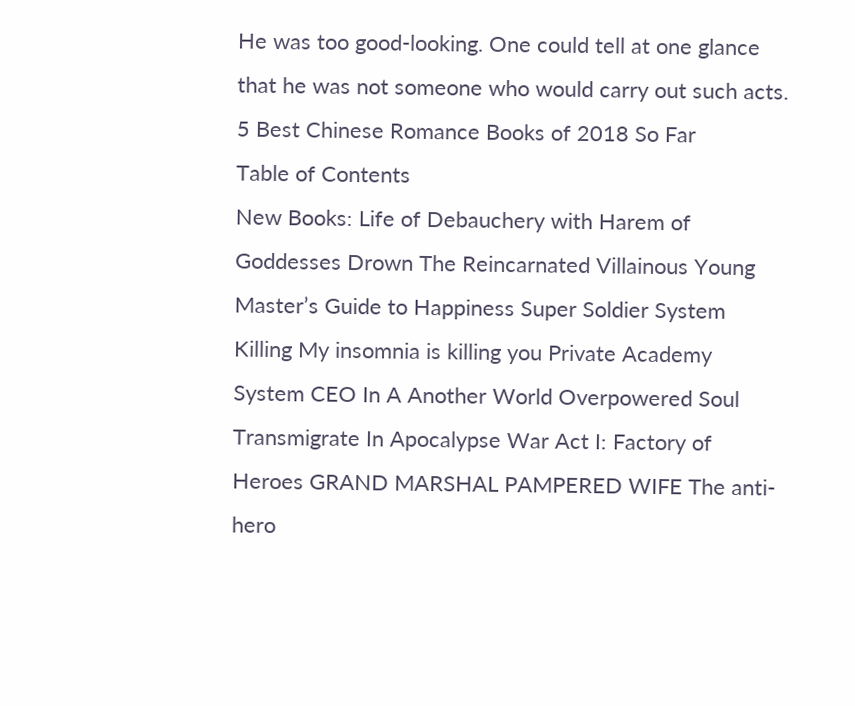He was too good-looking. One could tell at one glance that he was not someone who would carry out such acts.
5 Best Chinese Romance Books of 2018 So Far
Table of Contents
New Books: Life of Debauchery with Harem of Goddesses Drown The Reincarnated Villainous Young Master’s Guide to Happiness Super Soldier System Killing My insomnia is killing you Private Academy System CEO In A Another World Overpowered Soul Transmigrate In Apocalypse War Act I: Factory of Heroes GRAND MARSHAL PAMPERED WIFE The anti-hero